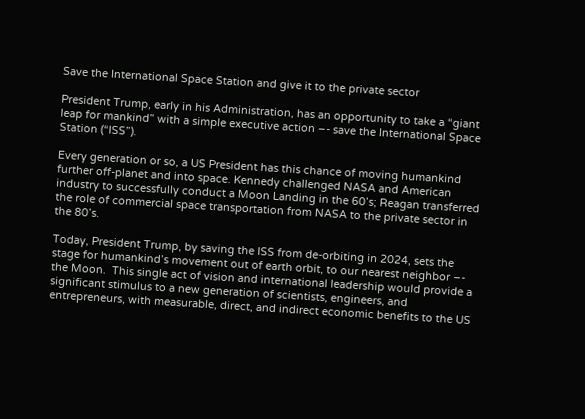Save the International Space Station and give it to the private sector

President Trump, early in his Administration, has an opportunity to take a “giant leap for mankind” with a simple executive action –- save the International Space Station (“ISS”).

Every generation or so, a US President has this chance of moving humankind further off-planet and into space. Kennedy challenged NASA and American industry to successfully conduct a Moon Landing in the 60’s; Reagan transferred the role of commercial space transportation from NASA to the private sector in the 80’s.

Today, President Trump, by saving the ISS from de-orbiting in 2024, sets the stage for humankind’s movement out of earth orbit, to our nearest neighbor –- the Moon.  This single act of vision and international leadership would provide a significant stimulus to a new generation of scientists, engineers, and entrepreneurs, with measurable, direct, and indirect economic benefits to the US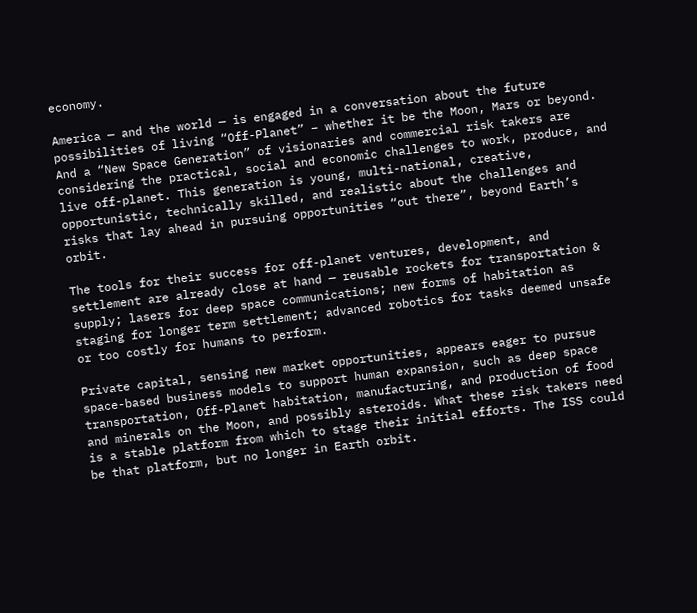economy.

America — and the world — is engaged in a conversation about the future possibilities of living “Off-Planet” – whether it be the Moon, Mars or beyond. And a “New Space Generation” of visionaries and commercial risk takers are considering the practical, social and economic challenges to work, produce, and live off-planet. This generation is young, multi-national, creative, opportunistic, technically skilled, and realistic about the challenges and risks that lay ahead in pursuing opportunities “out there”, beyond Earth’s orbit.

The tools for their success for off-planet ventures, development, and settlement are already close at hand — reusable rockets for transportation & supply; lasers for deep space communications; new forms of habitation as staging for longer term settlement; advanced robotics for tasks deemed unsafe or too costly for humans to perform.

Private capital, sensing new market opportunities, appears eager to pursue space-based business models to support human expansion, such as deep space transportation, Off-Planet habitation, manufacturing, and production of food and minerals on the Moon, and possibly asteroids. What these risk takers need is a stable platform from which to stage their initial efforts. The ISS could be that platform, but no longer in Earth orbit.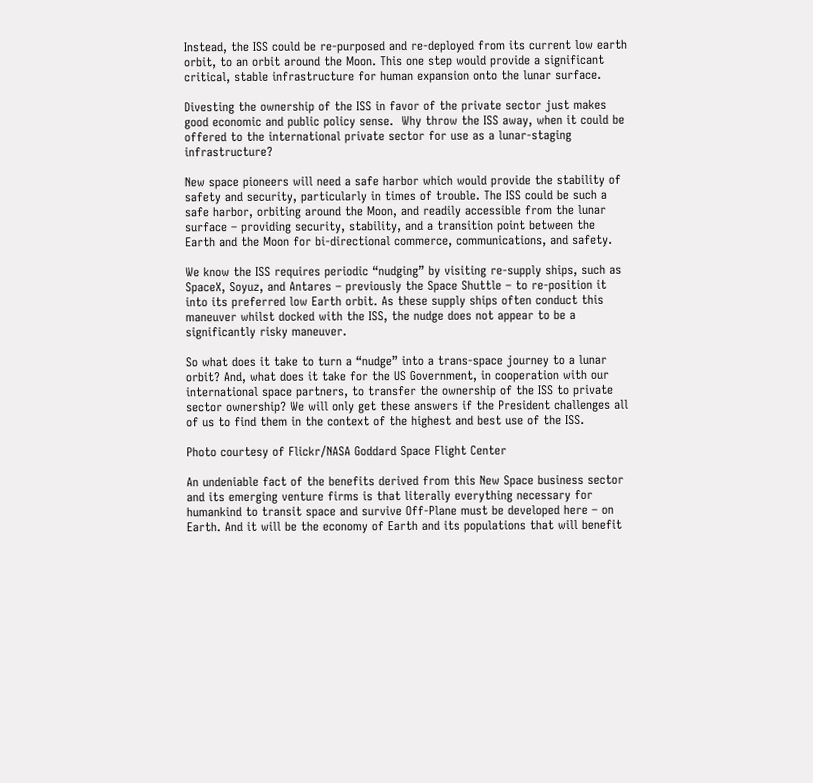Instead, the ISS could be re-purposed and re-deployed from its current low earth orbit, to an orbit around the Moon. This one step would provide a significant critical, stable infrastructure for human expansion onto the lunar surface.

Divesting the ownership of the ISS in favor of the private sector just makes good economic and public policy sense.  Why throw the ISS away, when it could be offered to the international private sector for use as a lunar-staging infrastructure?

New space pioneers will need a safe harbor which would provide the stability of safety and security, particularly in times of trouble. The ISS could be such a safe harbor, orbiting around the Moon, and readily accessible from the lunar surface – providing security, stability, and a transition point between the Earth and the Moon for bi-directional commerce, communications, and safety.

We know the ISS requires periodic “nudging” by visiting re-supply ships, such as SpaceX, Soyuz, and Antares – previously the Space Shuttle – to re-position it into its preferred low Earth orbit. As these supply ships often conduct this maneuver whilst docked with the ISS, the nudge does not appear to be a significantly risky maneuver.

So what does it take to turn a “nudge” into a trans-space journey to a lunar orbit? And, what does it take for the US Government, in cooperation with our international space partners, to transfer the ownership of the ISS to private sector ownership? We will only get these answers if the President challenges all of us to find them in the context of the highest and best use of the ISS.

Photo courtesy of Flickr/NASA Goddard Space Flight Center

An undeniable fact of the benefits derived from this New Space business sector and its emerging venture firms is that literally everything necessary for humankind to transit space and survive Off-Plane must be developed here – on Earth. And it will be the economy of Earth and its populations that will benefit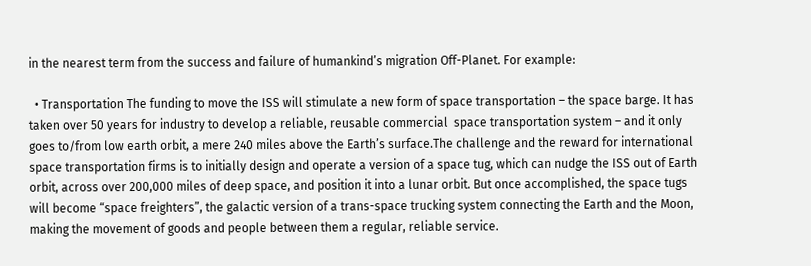in the nearest term from the success and failure of humankind’s migration Off-Planet. For example:

  • Transportation The funding to move the ISS will stimulate a new form of space transportation – the space barge. It has taken over 50 years for industry to develop a reliable, reusable commercial  space transportation system – and it only goes to/from low earth orbit, a mere 240 miles above the Earth’s surface.The challenge and the reward for international space transportation firms is to initially design and operate a version of a space tug, which can nudge the ISS out of Earth orbit, across over 200,000 miles of deep space, and position it into a lunar orbit. But once accomplished, the space tugs will become “space freighters”, the galactic version of a trans-space trucking system connecting the Earth and the Moon, making the movement of goods and people between them a regular, reliable service.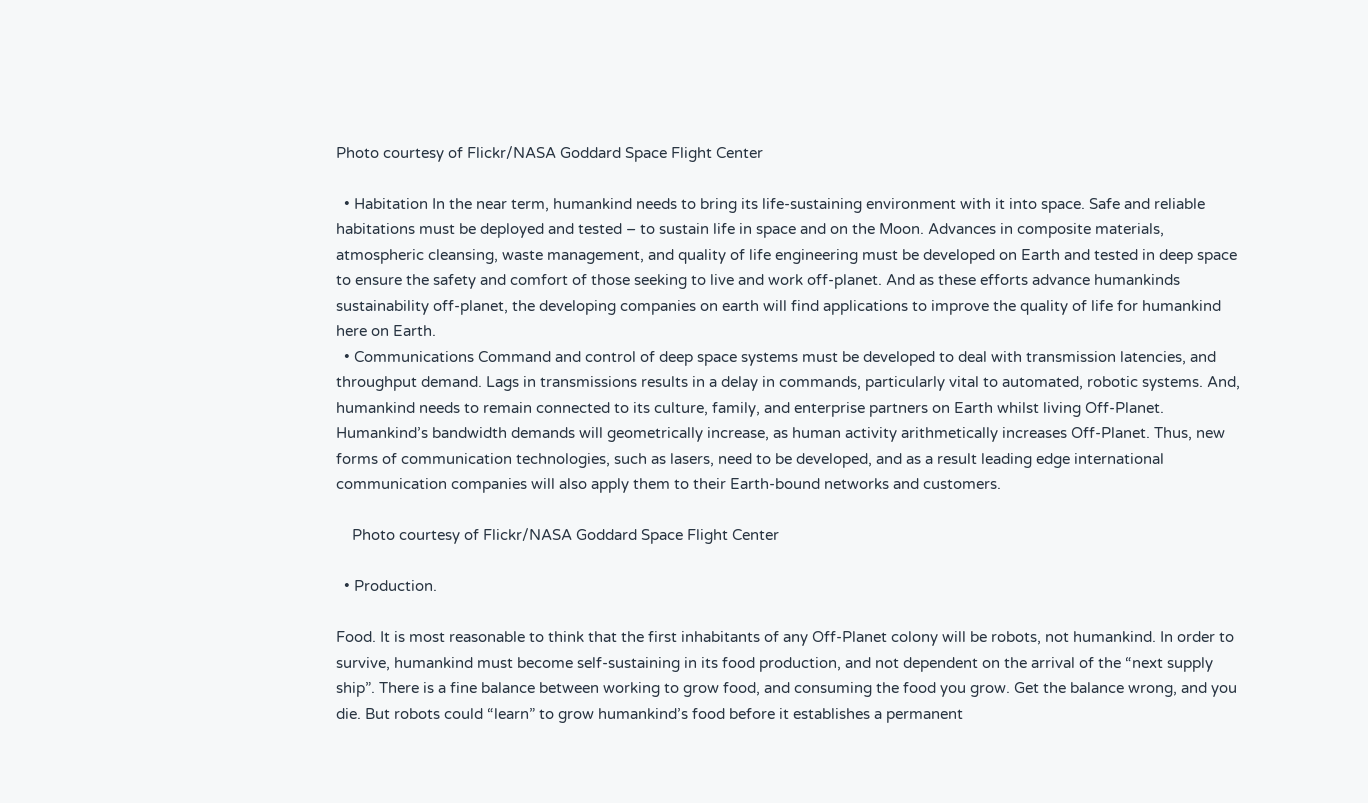Photo courtesy of Flickr/NASA Goddard Space Flight Center

  • Habitation In the near term, humankind needs to bring its life-sustaining environment with it into space. Safe and reliable habitations must be deployed and tested – to sustain life in space and on the Moon. Advances in composite materials, atmospheric cleansing, waste management, and quality of life engineering must be developed on Earth and tested in deep space to ensure the safety and comfort of those seeking to live and work off-planet. And as these efforts advance humankinds sustainability off-planet, the developing companies on earth will find applications to improve the quality of life for humankind here on Earth.
  • Communications Command and control of deep space systems must be developed to deal with transmission latencies, and throughput demand. Lags in transmissions results in a delay in commands, particularly vital to automated, robotic systems. And, humankind needs to remain connected to its culture, family, and enterprise partners on Earth whilst living Off-Planet. Humankind’s bandwidth demands will geometrically increase, as human activity arithmetically increases Off-Planet. Thus, new forms of communication technologies, such as lasers, need to be developed, and as a result leading edge international communication companies will also apply them to their Earth-bound networks and customers.

    Photo courtesy of Flickr/NASA Goddard Space Flight Center

  • Production.

Food. It is most reasonable to think that the first inhabitants of any Off-Planet colony will be robots, not humankind. In order to survive, humankind must become self-sustaining in its food production, and not dependent on the arrival of the “next supply ship”. There is a fine balance between working to grow food, and consuming the food you grow. Get the balance wrong, and you die. But robots could “learn” to grow humankind’s food before it establishes a permanent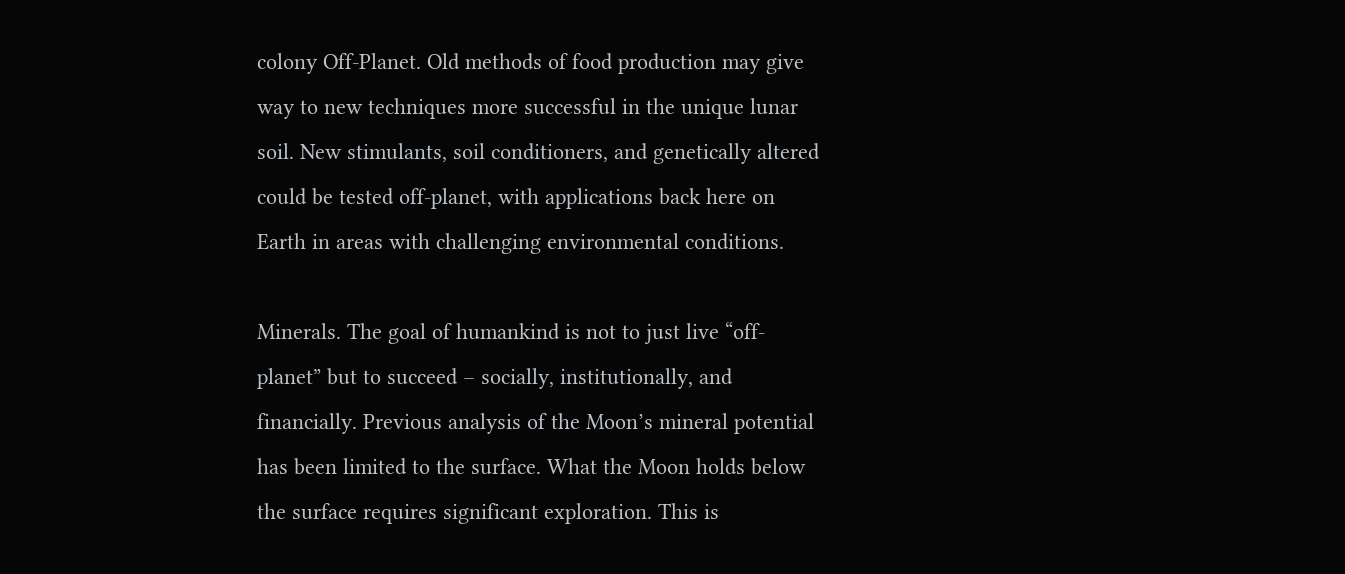colony Off-Planet. Old methods of food production may give way to new techniques more successful in the unique lunar soil. New stimulants, soil conditioners, and genetically altered could be tested off-planet, with applications back here on Earth in areas with challenging environmental conditions.

Minerals. The goal of humankind is not to just live “off-planet” but to succeed – socially, institutionally, and financially. Previous analysis of the Moon’s mineral potential has been limited to the surface. What the Moon holds below the surface requires significant exploration. This is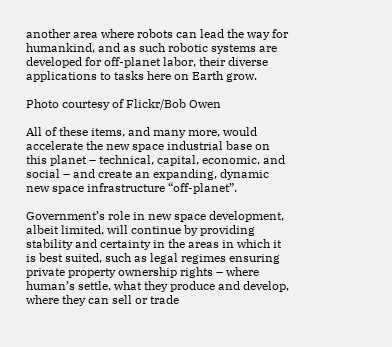another area where robots can lead the way for humankind, and as such robotic systems are developed for off-planet labor, their diverse applications to tasks here on Earth grow.

Photo courtesy of Flickr/Bob Owen

All of these items, and many more, would accelerate the new space industrial base on this planet – technical, capital, economic, and social – and create an expanding, dynamic new space infrastructure “off-planet”.

Government’s role in new space development, albeit limited, will continue by providing stability and certainty in the areas in which it is best suited, such as legal regimes ensuring private property ownership rights – where human’s settle, what they produce and develop, where they can sell or trade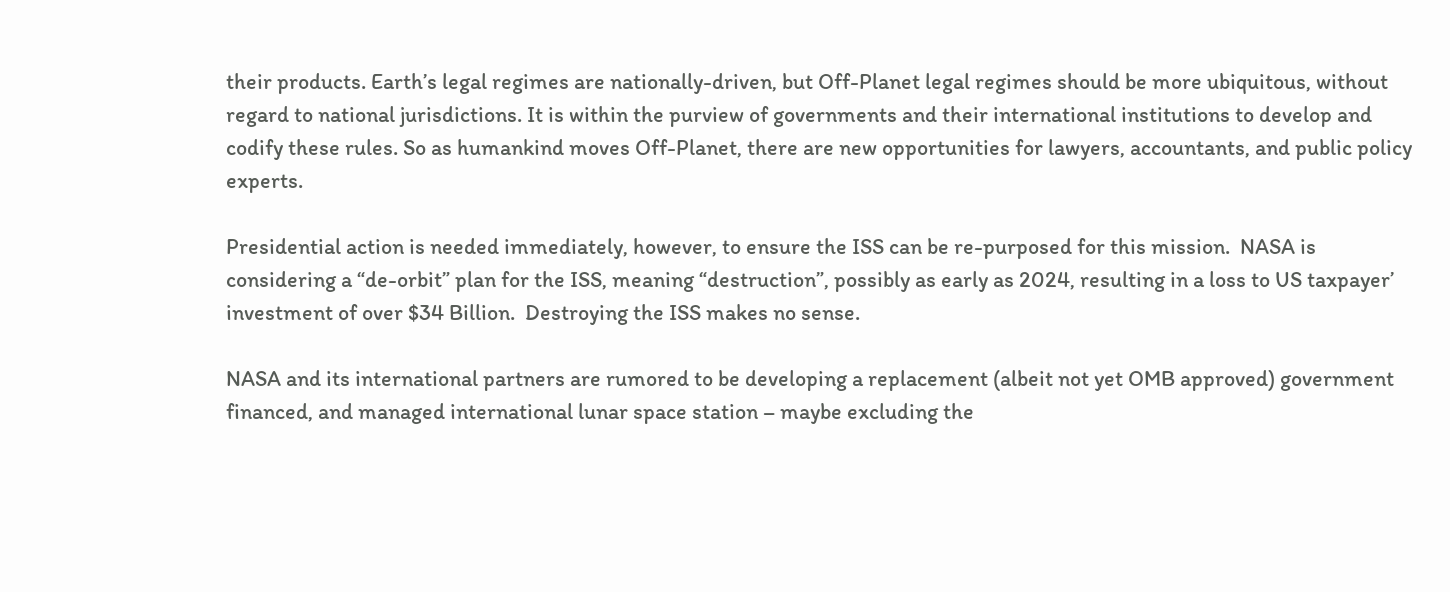their products. Earth’s legal regimes are nationally-driven, but Off-Planet legal regimes should be more ubiquitous, without regard to national jurisdictions. It is within the purview of governments and their international institutions to develop and codify these rules. So as humankind moves Off-Planet, there are new opportunities for lawyers, accountants, and public policy experts.

Presidential action is needed immediately, however, to ensure the ISS can be re-purposed for this mission.  NASA is considering a “de-orbit” plan for the ISS, meaning “destruction”, possibly as early as 2024, resulting in a loss to US taxpayer’ investment of over $34 Billion.  Destroying the ISS makes no sense.

NASA and its international partners are rumored to be developing a replacement (albeit not yet OMB approved) government financed, and managed international lunar space station – maybe excluding the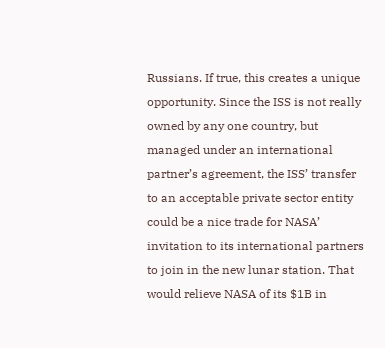Russians. If true, this creates a unique opportunity. Since the ISS is not really owned by any one country, but managed under an international partner’s agreement, the ISS’ transfer to an acceptable private sector entity could be a nice trade for NASA’ invitation to its international partners to join in the new lunar station. That would relieve NASA of its $1B in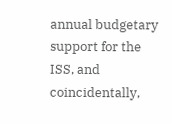annual budgetary support for the ISS, and coincidentally,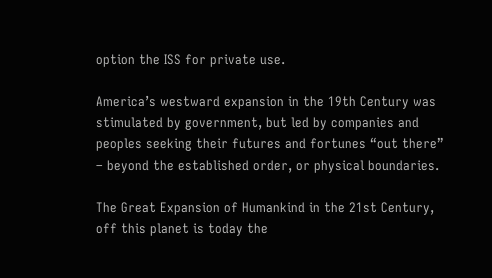option the ISS for private use.

America’s westward expansion in the 19th Century was stimulated by government, but led by companies and peoples seeking their futures and fortunes “out there” – beyond the established order, or physical boundaries.

The Great Expansion of Humankind in the 21st Century, off this planet is today the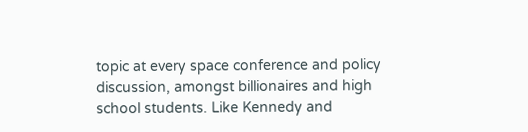topic at every space conference and policy discussion, amongst billionaires and high school students. Like Kennedy and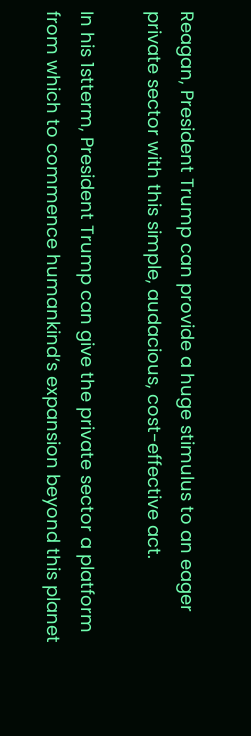Reagan, President Trump can provide a huge stimulus to an eager private sector with this simple, audacious, cost-effective act.

In his 1stterm, President Trump can give the private sector a platform from which to commence humankind’s expansion beyond this planet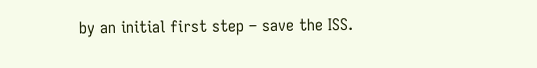by an initial first step – save the ISS.